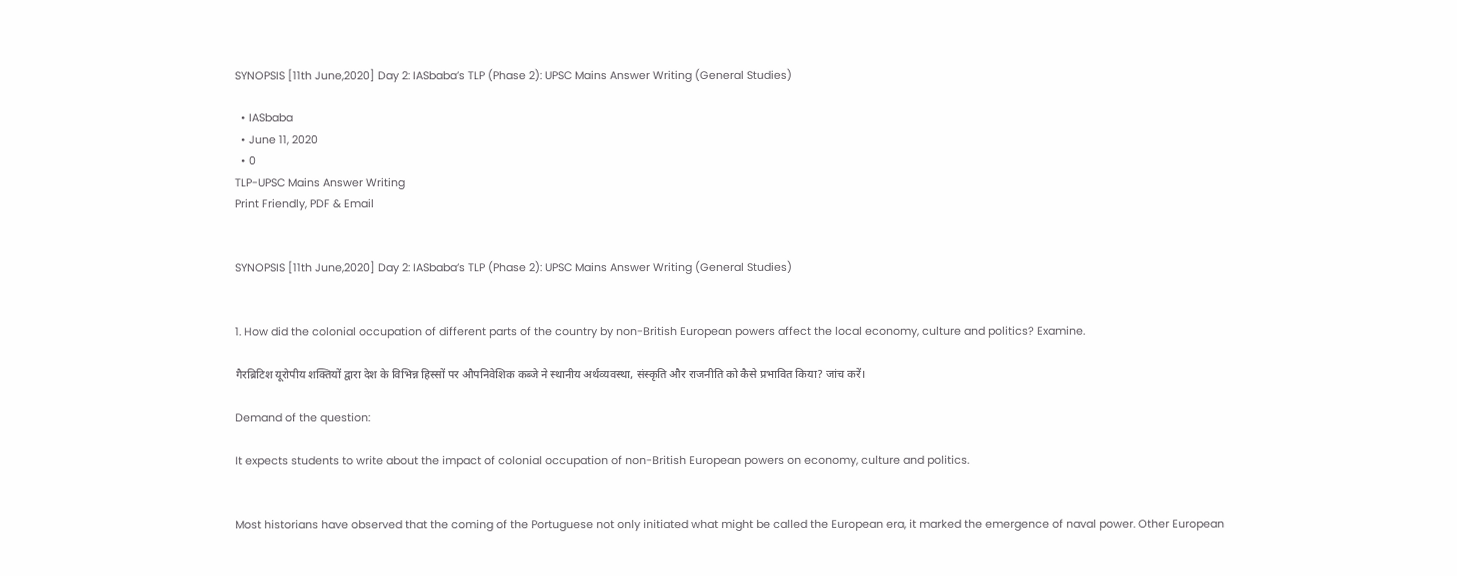SYNOPSIS [11th June,2020] Day 2: IASbaba’s TLP (Phase 2): UPSC Mains Answer Writing (General Studies)

  • IASbaba
  • June 11, 2020
  • 0
TLP-UPSC Mains Answer Writing
Print Friendly, PDF & Email


SYNOPSIS [11th June,2020] Day 2: IASbaba’s TLP (Phase 2): UPSC Mains Answer Writing (General Studies)


1. How did the colonial occupation of different parts of the country by non-British European powers affect the local economy, culture and politics? Examine.

गैरब्रिटिश यूरोपीय शक्तियों द्वारा देश के विभिन्न हिस्सों पर औपनिवेशिक कब्जे ने स्थानीय अर्थव्यवस्था, संस्कृति और राजनीति को कैसे प्रभावित किया? जांच करें।

Demand of the question:

It expects students to write about the impact of colonial occupation of non-British European powers on economy, culture and politics.


Most historians have observed that the coming of the Portuguese not only initiated what might be called the European era, it marked the emergence of naval power. Other European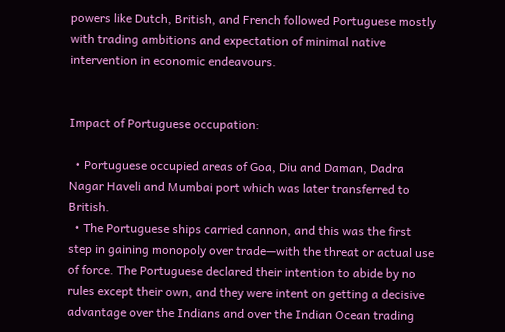powers like Dutch, British, and French followed Portuguese mostly with trading ambitions and expectation of minimal native intervention in economic endeavours.


Impact of Portuguese occupation:

  • Portuguese occupied areas of Goa, Diu and Daman, Dadra Nagar Haveli and Mumbai port which was later transferred to British.
  • The Portuguese ships carried cannon, and this was the first step in gaining monopoly over trade—with the threat or actual use of force. The Portuguese declared their intention to abide by no rules except their own, and they were intent on getting a decisive advantage over the Indians and over the Indian Ocean trading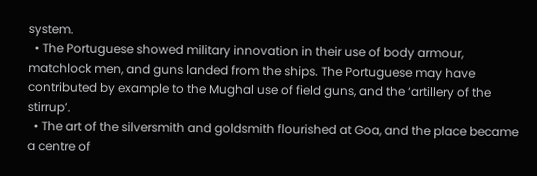system.
  • The Portuguese showed military innovation in their use of body armour, matchlock men, and guns landed from the ships. The Portuguese may have contributed by example to the Mughal use of field guns, and the ‘artillery of the stirrup’.
  • The art of the silversmith and goldsmith flourished at Goa, and the place became a centre of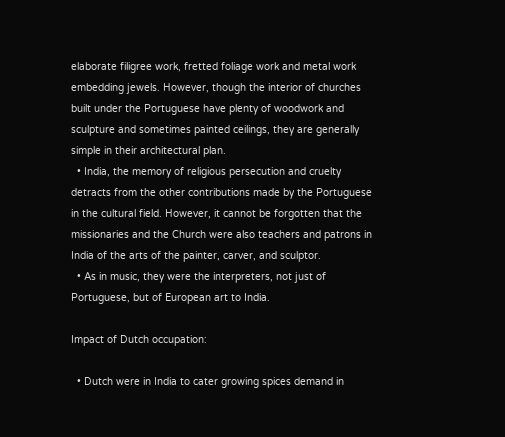elaborate filigree work, fretted foliage work and metal work embedding jewels. However, though the interior of churches built under the Portuguese have plenty of woodwork and sculpture and sometimes painted ceilings, they are generally simple in their architectural plan.
  • India, the memory of religious persecution and cruelty detracts from the other contributions made by the Portuguese in the cultural field. However, it cannot be forgotten that the missionaries and the Church were also teachers and patrons in India of the arts of the painter, carver, and sculptor.
  • As in music, they were the interpreters, not just of Portuguese, but of European art to India.

Impact of Dutch occupation:

  • Dutch were in India to cater growing spices demand in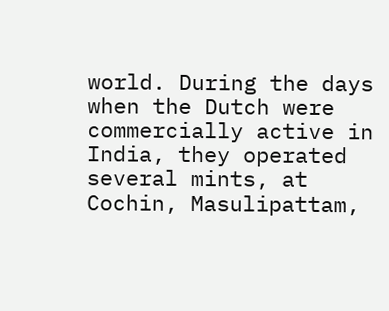world. During the days when the Dutch were commercially active in India, they operated several mints, at Cochin, Masulipattam,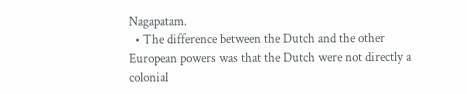Nagapatam.
  • The difference between the Dutch and the other European powers was that the Dutch were not directly a colonial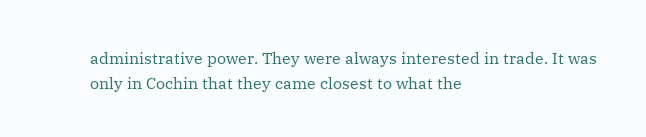administrative power. They were always interested in trade. It was only in Cochin that they came closest to what the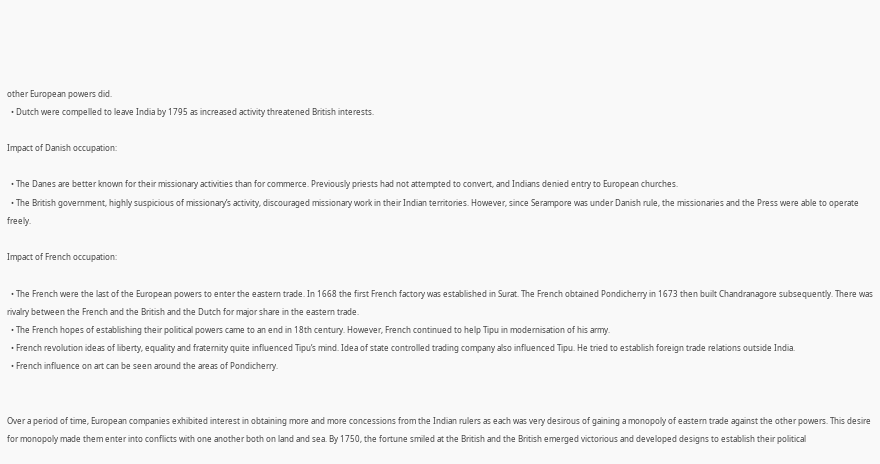other European powers did.
  • Dutch were compelled to leave India by 1795 as increased activity threatened British interests.

Impact of Danish occupation:

  • The Danes are better known for their missionary activities than for commerce. Previously priests had not attempted to convert, and Indians denied entry to European churches.
  • The British government, highly suspicious of missionary’s activity, discouraged missionary work in their Indian territories. However, since Serampore was under Danish rule, the missionaries and the Press were able to operate freely.

Impact of French occupation:

  • The French were the last of the European powers to enter the eastern trade. In 1668 the first French factory was established in Surat. The French obtained Pondicherry in 1673 then built Chandranagore subsequently. There was rivalry between the French and the British and the Dutch for major share in the eastern trade.
  • The French hopes of establishing their political powers came to an end in 18th century. However, French continued to help Tipu in modernisation of his army.
  • French revolution ideas of liberty, equality and fraternity quite influenced Tipu’s mind. Idea of state controlled trading company also influenced Tipu. He tried to establish foreign trade relations outside India.
  • French influence on art can be seen around the areas of Pondicherry.


Over a period of time, European companies exhibited interest in obtaining more and more concessions from the Indian rulers as each was very desirous of gaining a monopoly of eastern trade against the other powers. This desire for monopoly made them enter into conflicts with one another both on land and sea. By 1750, the fortune smiled at the British and the British emerged victorious and developed designs to establish their political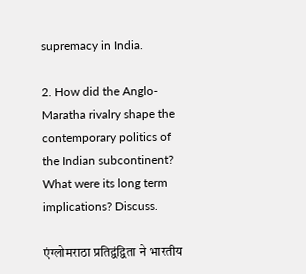supremacy in India.

2. How did the Anglo-Maratha rivalry shape the contemporary politics of the Indian subcontinent? What were its long term implications? Discuss.

एंग्लोमराठा प्रतिद्वंद्विता ने भारतीय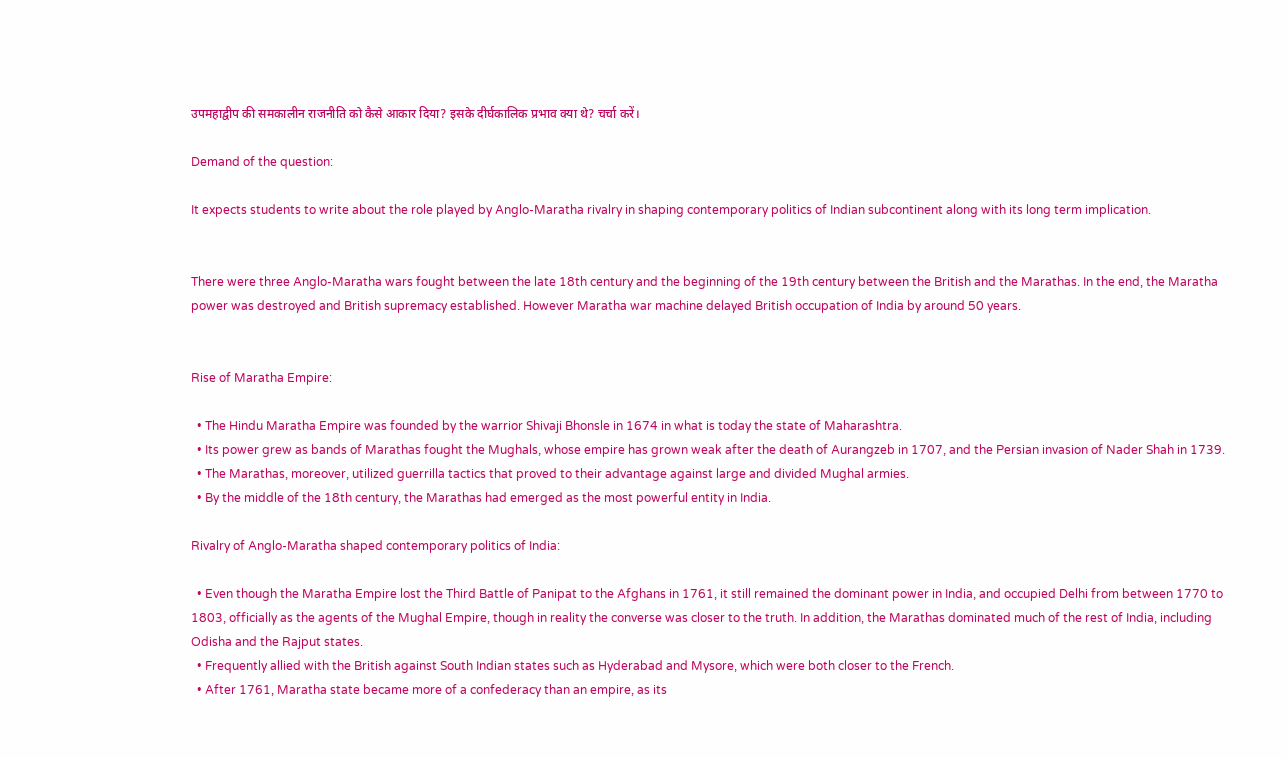उपमहाद्वीप की समकालीन राजनीति को कैसे आकार दिया? इसके दीर्घकालिक प्रभाव क्या थे? चर्चा करें।

Demand of the question:

It expects students to write about the role played by Anglo-Maratha rivalry in shaping contemporary politics of Indian subcontinent along with its long term implication.


There were three Anglo-Maratha wars fought between the late 18th century and the beginning of the 19th century between the British and the Marathas. In the end, the Maratha power was destroyed and British supremacy established. However Maratha war machine delayed British occupation of India by around 50 years.


Rise of Maratha Empire:

  • The Hindu Maratha Empire was founded by the warrior Shivaji Bhonsle in 1674 in what is today the state of Maharashtra.
  • Its power grew as bands of Marathas fought the Mughals, whose empire has grown weak after the death of Aurangzeb in 1707, and the Persian invasion of Nader Shah in 1739.
  • The Marathas, moreover, utilized guerrilla tactics that proved to their advantage against large and divided Mughal armies.
  • By the middle of the 18th century, the Marathas had emerged as the most powerful entity in India.

Rivalry of Anglo-Maratha shaped contemporary politics of India:

  • Even though the Maratha Empire lost the Third Battle of Panipat to the Afghans in 1761, it still remained the dominant power in India, and occupied Delhi from between 1770 to 1803, officially as the agents of the Mughal Empire, though in reality the converse was closer to the truth. In addition, the Marathas dominated much of the rest of India, including Odisha and the Rajput states.
  • Frequently allied with the British against South Indian states such as Hyderabad and Mysore, which were both closer to the French.
  • After 1761, Maratha state became more of a confederacy than an empire, as its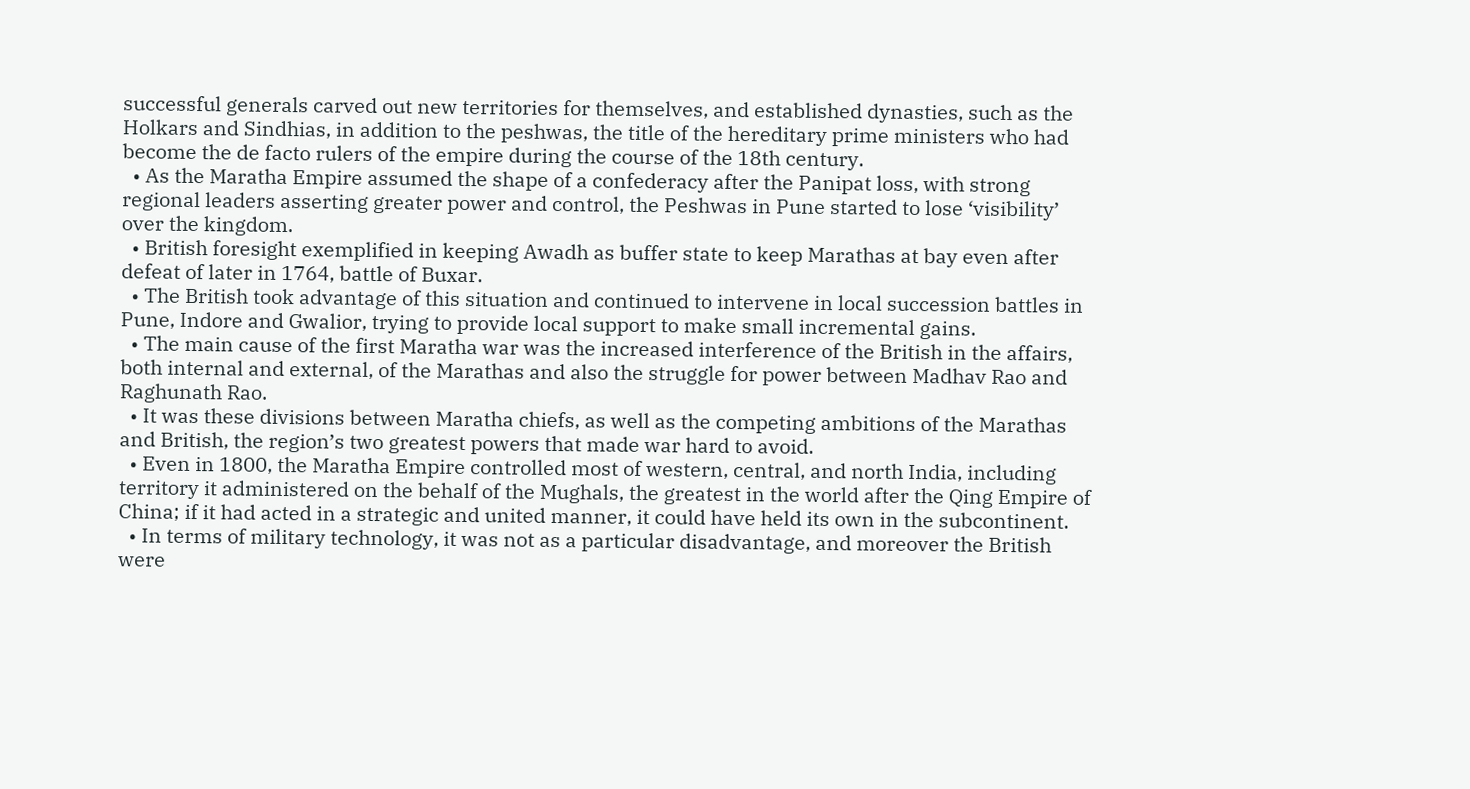successful generals carved out new territories for themselves, and established dynasties, such as the Holkars and Sindhias, in addition to the peshwas, the title of the hereditary prime ministers who had become the de facto rulers of the empire during the course of the 18th century.
  • As the Maratha Empire assumed the shape of a confederacy after the Panipat loss, with strong regional leaders asserting greater power and control, the Peshwas in Pune started to lose ‘visibility’ over the kingdom.
  • British foresight exemplified in keeping Awadh as buffer state to keep Marathas at bay even after defeat of later in 1764, battle of Buxar.
  • The British took advantage of this situation and continued to intervene in local succession battles in Pune, Indore and Gwalior, trying to provide local support to make small incremental gains.
  • The main cause of the first Maratha war was the increased interference of the British in the affairs, both internal and external, of the Marathas and also the struggle for power between Madhav Rao and Raghunath Rao.
  • It was these divisions between Maratha chiefs, as well as the competing ambitions of the Marathas and British, the region’s two greatest powers that made war hard to avoid.
  • Even in 1800, the Maratha Empire controlled most of western, central, and north India, including territory it administered on the behalf of the Mughals, the greatest in the world after the Qing Empire of China; if it had acted in a strategic and united manner, it could have held its own in the subcontinent.
  • In terms of military technology, it was not as a particular disadvantage, and moreover the British were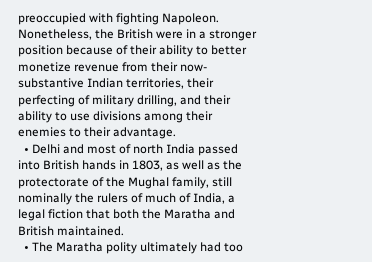preoccupied with fighting Napoleon. Nonetheless, the British were in a stronger position because of their ability to better monetize revenue from their now-substantive Indian territories, their perfecting of military drilling, and their ability to use divisions among their enemies to their advantage.
  • Delhi and most of north India passed into British hands in 1803, as well as the protectorate of the Mughal family, still nominally the rulers of much of India, a legal fiction that both the Maratha and British maintained.
  • The Maratha polity ultimately had too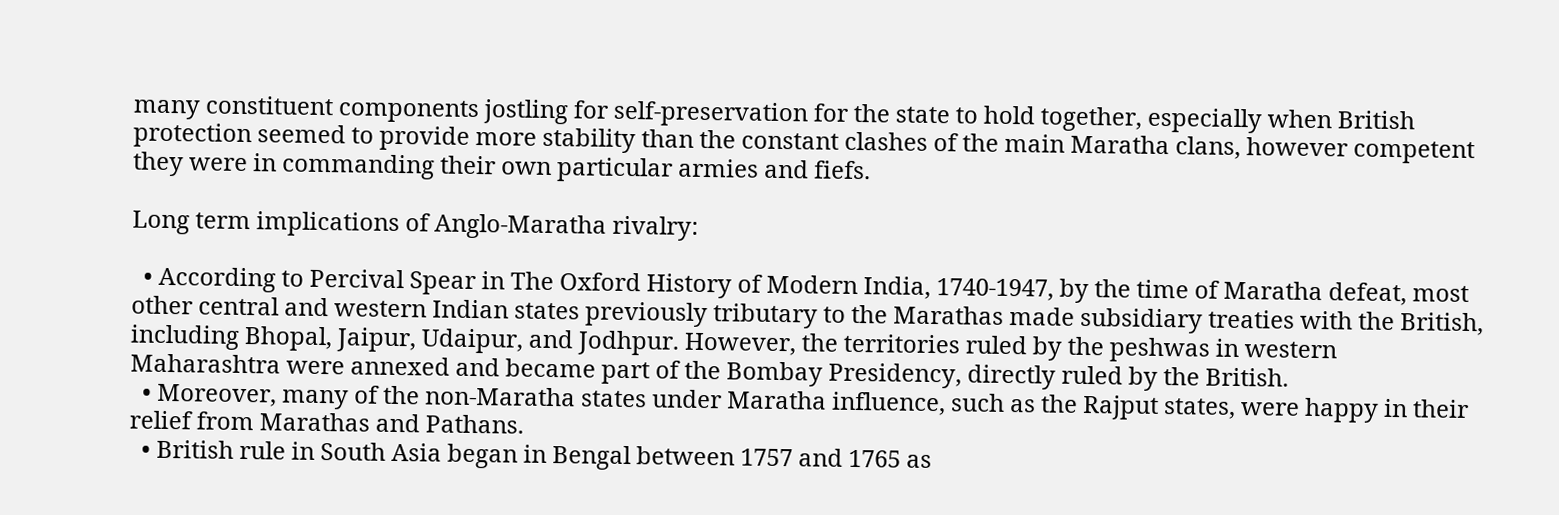many constituent components jostling for self-preservation for the state to hold together, especially when British protection seemed to provide more stability than the constant clashes of the main Maratha clans, however competent they were in commanding their own particular armies and fiefs.

Long term implications of Anglo-Maratha rivalry:

  • According to Percival Spear in The Oxford History of Modern India, 1740-1947, by the time of Maratha defeat, most other central and western Indian states previously tributary to the Marathas made subsidiary treaties with the British, including Bhopal, Jaipur, Udaipur, and Jodhpur. However, the territories ruled by the peshwas in western Maharashtra were annexed and became part of the Bombay Presidency, directly ruled by the British.
  • Moreover, many of the non-Maratha states under Maratha influence, such as the Rajput states, were happy in their relief from Marathas and Pathans.
  • British rule in South Asia began in Bengal between 1757 and 1765 as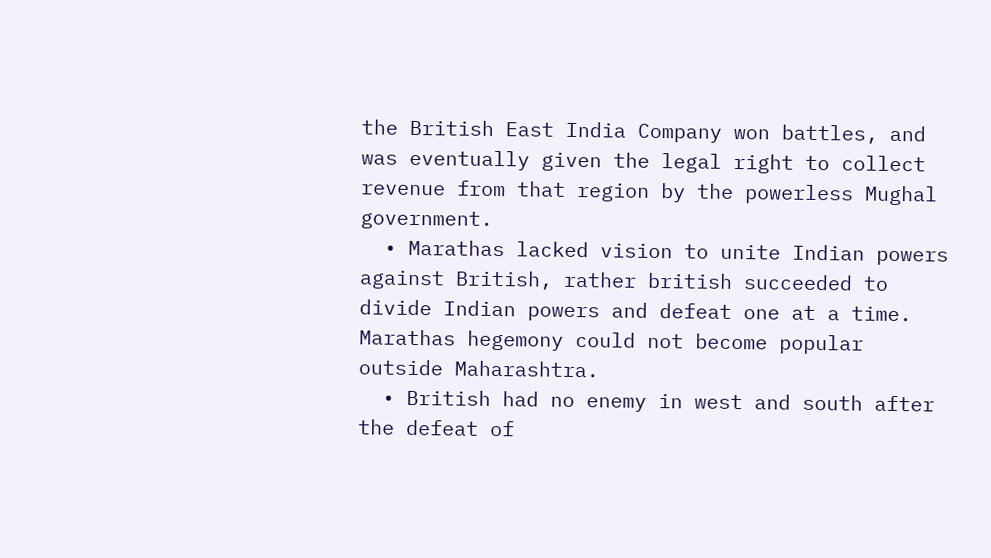the British East India Company won battles, and was eventually given the legal right to collect revenue from that region by the powerless Mughal government.
  • Marathas lacked vision to unite Indian powers against British, rather british succeeded to divide Indian powers and defeat one at a time. Marathas hegemony could not become popular outside Maharashtra.
  • British had no enemy in west and south after the defeat of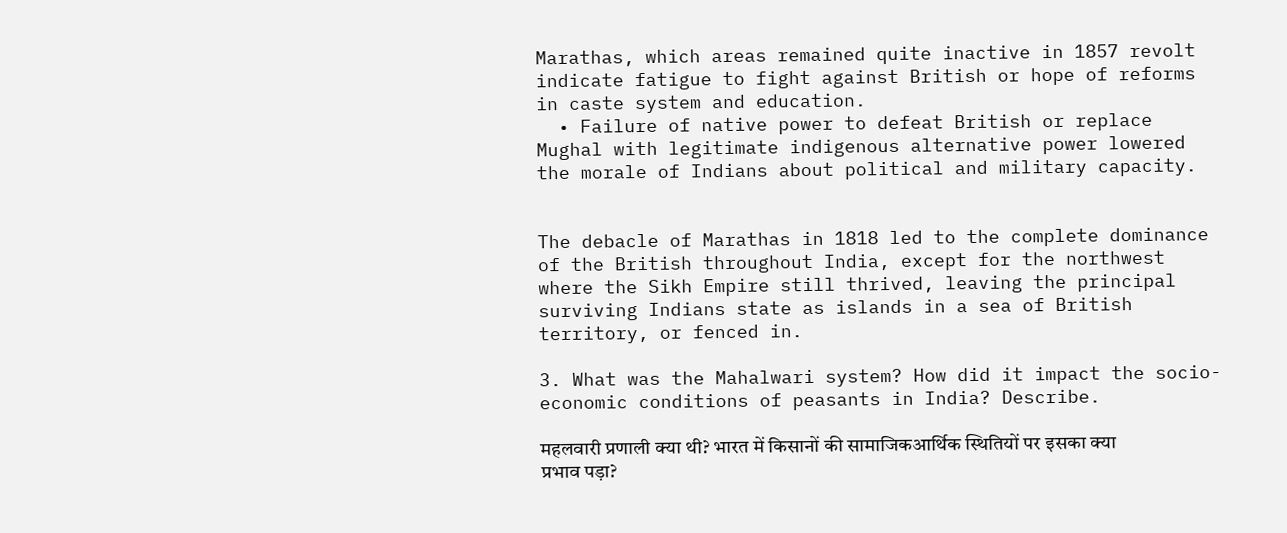Marathas, which areas remained quite inactive in 1857 revolt indicate fatigue to fight against British or hope of reforms in caste system and education.
  • Failure of native power to defeat British or replace Mughal with legitimate indigenous alternative power lowered the morale of Indians about political and military capacity.


The debacle of Marathas in 1818 led to the complete dominance of the British throughout India, except for the northwest where the Sikh Empire still thrived, leaving the principal surviving Indians state as islands in a sea of British territory, or fenced in.

3. What was the Mahalwari system? How did it impact the socio-economic conditions of peasants in India? Describe.

महलवारी प्रणाली क्या थी? भारत में किसानों की सामाजिकआर्थिक स्थितियों पर इसका क्या प्रभाव पड़ा?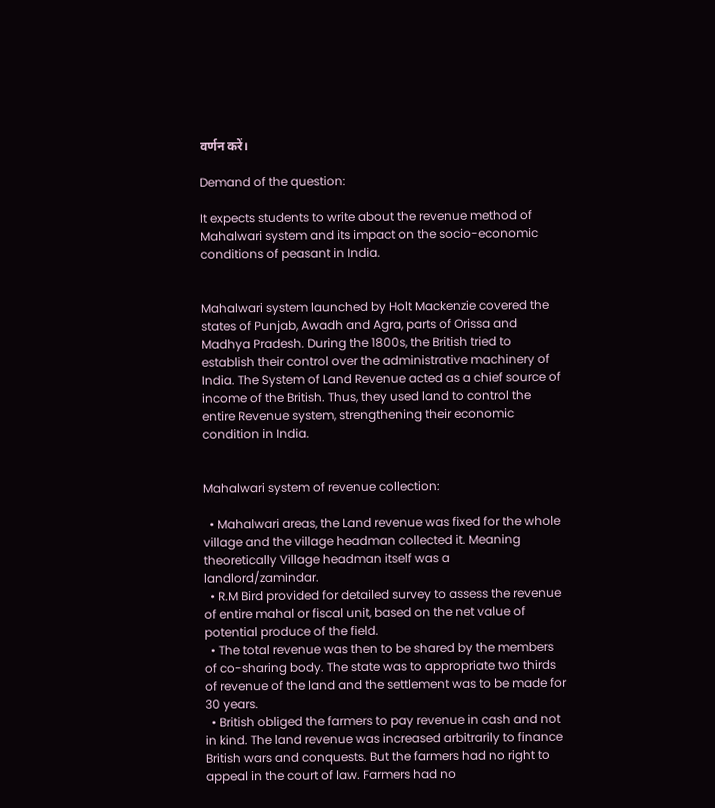वर्णन करें।

Demand of the question:

It expects students to write about the revenue method of Mahalwari system and its impact on the socio-economic conditions of peasant in India.


Mahalwari system launched by Holt Mackenzie covered the states of Punjab, Awadh and Agra, parts of Orissa and Madhya Pradesh. During the 1800s, the British tried to establish their control over the administrative machinery of India. The System of Land Revenue acted as a chief source of income of the British. Thus, they used land to control the entire Revenue system, strengthening their economic condition in India.


Mahalwari system of revenue collection:

  • Mahalwari areas, the Land revenue was fixed for the whole village and the village headman collected it. Meaning theoretically Village headman itself was a landlord/zamindar.
  • R.M Bird provided for detailed survey to assess the revenue of entire mahal or fiscal unit, based on the net value of potential produce of the field.
  • The total revenue was then to be shared by the members of co-sharing body. The state was to appropriate two thirds of revenue of the land and the settlement was to be made for 30 years.
  • British obliged the farmers to pay revenue in cash and not in kind. The land revenue was increased arbitrarily to finance British wars and conquests. But the farmers had no right to appeal in the court of law. Farmers had no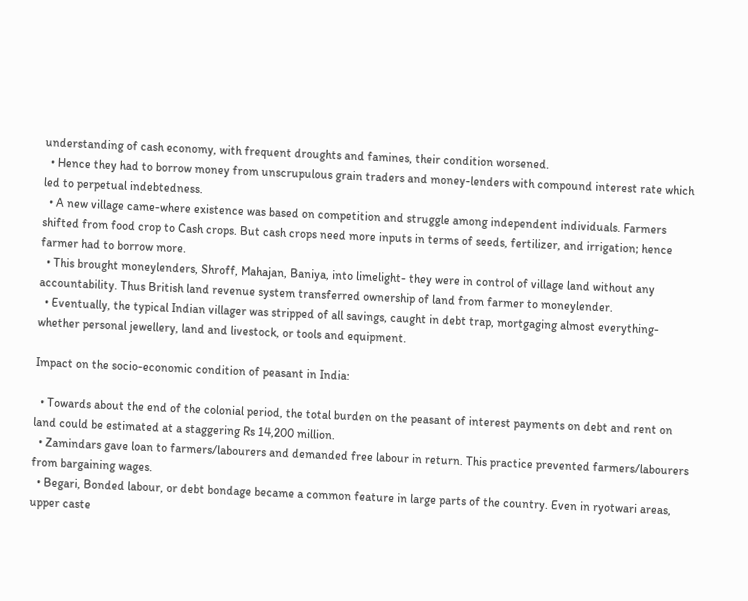understanding of cash economy, with frequent droughts and famines, their condition worsened.
  • Hence they had to borrow money from unscrupulous grain traders and money-lenders with compound interest rate which led to perpetual indebtedness.
  • A new village came-where existence was based on competition and struggle among independent individuals. Farmers shifted from food crop to Cash crops. But cash crops need more inputs in terms of seeds, fertilizer, and irrigation; hence farmer had to borrow more.
  • This brought moneylenders, Shroff, Mahajan, Baniya, into limelight- they were in control of village land without any accountability. Thus British land revenue system transferred ownership of land from farmer to moneylender.
  • Eventually, the typical Indian villager was stripped of all savings, caught in debt trap, mortgaging almost everything-whether personal jewellery, land and livestock, or tools and equipment.

Impact on the socio-economic condition of peasant in India:

  • Towards about the end of the colonial period, the total burden on the peasant of interest payments on debt and rent on land could be estimated at a staggering Rs 14,200 million.
  • Zamindars gave loan to farmers/labourers and demanded free labour in return. This practice prevented farmers/labourers from bargaining wages.
  • Begari, Bonded labour, or debt bondage became a common feature in large parts of the country. Even in ryotwari areas, upper caste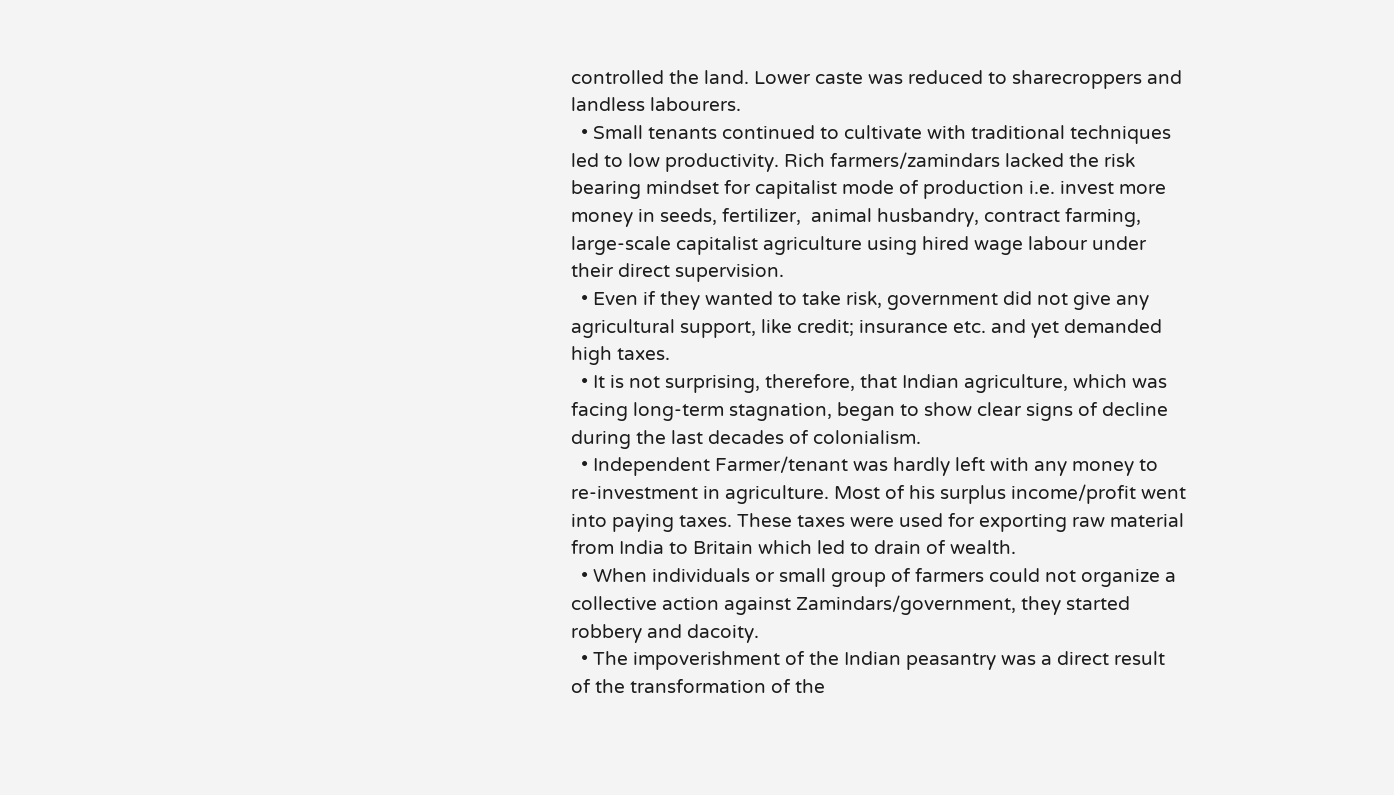controlled the land. Lower caste was reduced to sharecroppers and landless labourers.
  • Small tenants continued to cultivate with traditional techniques led to low productivity. Rich farmers/zamindars lacked the risk bearing mindset for capitalist mode of production i.e. invest more money in seeds, fertilizer,  animal husbandry, contract farming,  large-scale capitalist agriculture using hired wage labour under their direct supervision.
  • Even if they wanted to take risk, government did not give any agricultural support, like credit; insurance etc. and yet demanded high taxes.
  • It is not surprising, therefore, that Indian agriculture, which was facing long-term stagnation, began to show clear signs of decline during the last decades of colonialism.
  • Independent Farmer/tenant was hardly left with any money to re-investment in agriculture. Most of his surplus income/profit went into paying taxes. These taxes were used for exporting raw material from India to Britain which led to drain of wealth.
  • When individuals or small group of farmers could not organize a collective action against Zamindars/government, they started robbery and dacoity.
  • The impoverishment of the Indian peasantry was a direct result of the transformation of the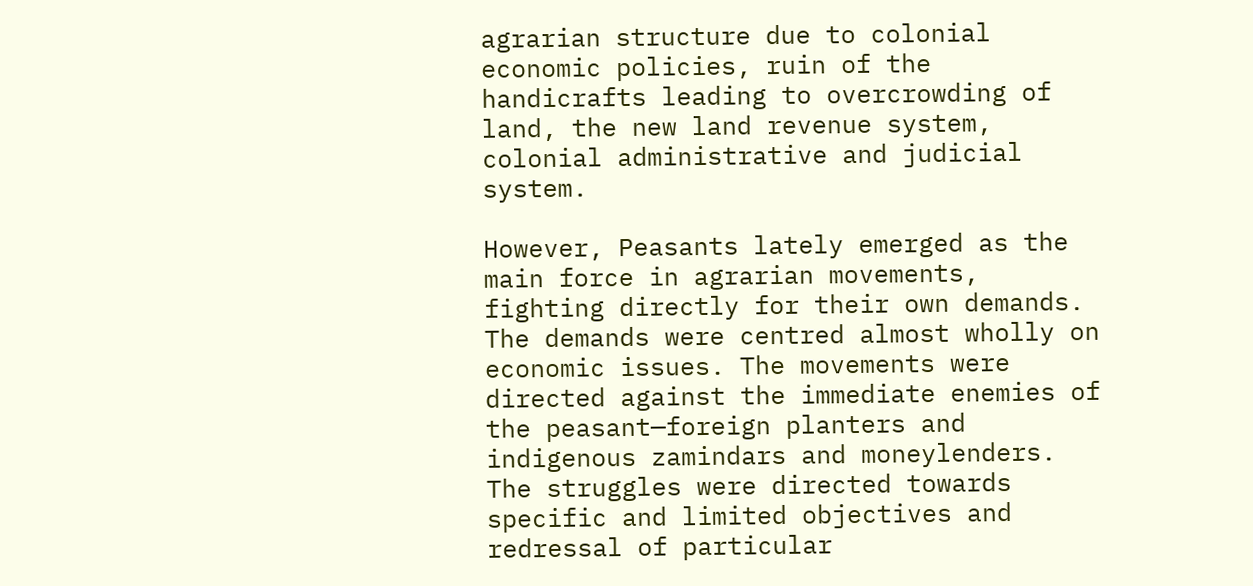agrarian structure due to colonial economic policies, ruin of the handicrafts leading to overcrowding of land, the new land revenue system, colonial administrative and judicial system.

However, Peasants lately emerged as the main force in agrarian movements, fighting directly for their own demands. The demands were centred almost wholly on economic issues. The movements were directed against the immediate enemies of the peasant—foreign planters and indigenous zamindars and moneylenders. The struggles were directed towards specific and limited objectives and redressal of particular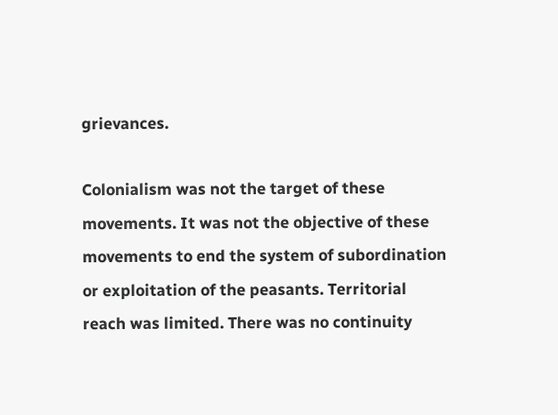grievances.

Colonialism was not the target of these movements. It was not the objective of these movements to end the system of subordination or exploitation of the peasants. Territorial reach was limited. There was no continuity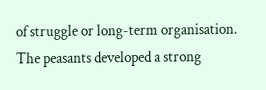of struggle or long-term organisation. The peasants developed a strong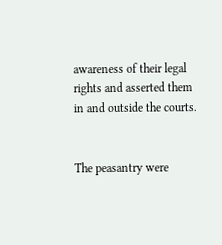awareness of their legal rights and asserted them in and outside the courts.


The peasantry were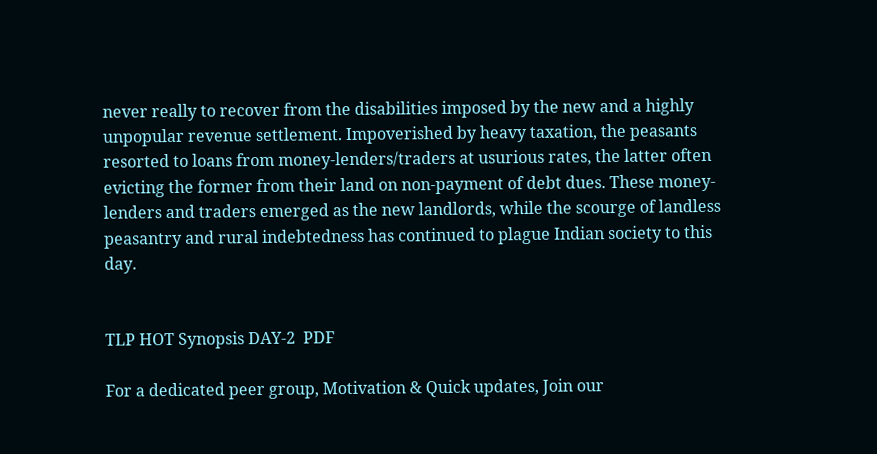never really to recover from the disabilities imposed by the new and a highly unpopular revenue settlement. Impoverished by heavy taxation, the peasants resorted to loans from money-lenders/traders at usurious rates, the latter often evicting the former from their land on non-payment of debt dues. These money-lenders and traders emerged as the new landlords, while the scourge of landless peasantry and rural indebtedness has continued to plague Indian society to this day.


TLP HOT Synopsis DAY-2  PDF

For a dedicated peer group, Motivation & Quick updates, Join our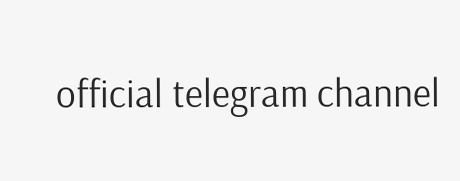official telegram channel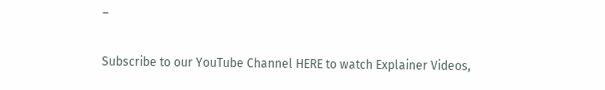–

Subscribe to our YouTube Channel HERE to watch Explainer Videos,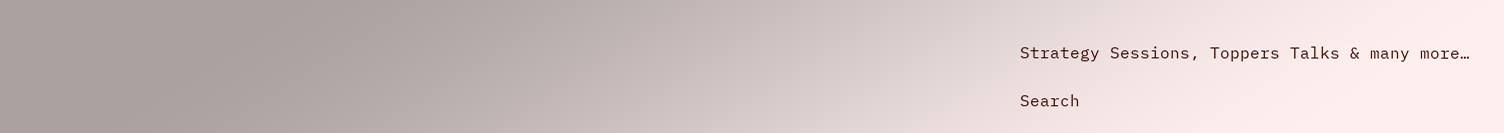Strategy Sessions, Toppers Talks & many more…

Search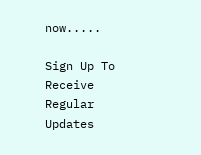now.....

Sign Up To Receive Regular Updates